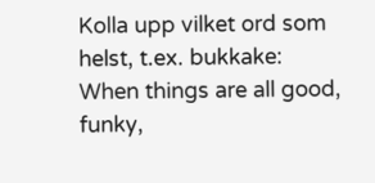Kolla upp vilket ord som helst, t.ex. bukkake:
When things are all good, funky,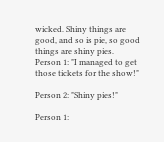wicked. Shiny things are good, and so is pie, so good things are shiny pies.
Person 1: "I managed to get those tickets for the show!"

Person 2: "Shiny pies!"

Person 1: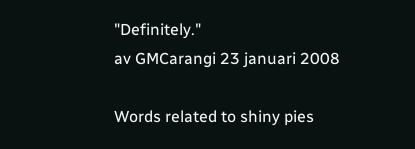"Definitely."
av GMCarangi 23 januari 2008

Words related to shiny pies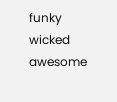funky wicked awesome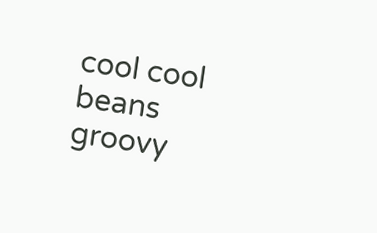cool cool beans groovy